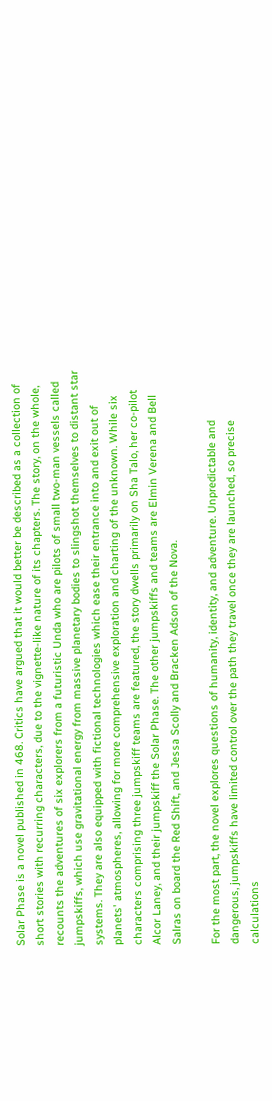Solar Phase is a novel published in 468. Critics have argued that it would better be described as a collection of short stories with recurring characters, due to the vignette-like nature of its chapters. The story, on the whole, recounts the adventures of six explorers from a futuristic Unda who are pilots of small two-man vessels called jumpskiffs, which use gravitational energy from massive planetary bodies to slingshot themselves to distant star systems. They are also equipped with fictional technologies which ease their entrance into and exit out of planets' atmospheres, allowing for more comprehensive exploration and charting of the unknown. While six characters comprising three jumpskiff teams are featured, the story dwells primarily on Sha Talo, her co-pilot Alcor Laney, and their jumpskiff the Solar Phase. The other jumpskiffs and teams are Elmin Verena and Bell Salras on board the Red Shift, and Jessa Scolly and Bracken Adson of the Nova.

For the most part, the novel explores questions of humanity, identity, and adventure. Unpredictable and dangerous, jumpskiffs have limited control over the path they travel once they are launched, so precise calculations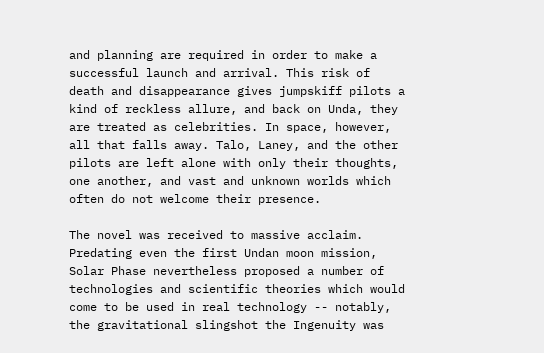and planning are required in order to make a successful launch and arrival. This risk of death and disappearance gives jumpskiff pilots a kind of reckless allure, and back on Unda, they are treated as celebrities. In space, however, all that falls away. Talo, Laney, and the other pilots are left alone with only their thoughts, one another, and vast and unknown worlds which often do not welcome their presence.

The novel was received to massive acclaim. Predating even the first Undan moon mission, Solar Phase nevertheless proposed a number of technologies and scientific theories which would come to be used in real technology -- notably, the gravitational slingshot the Ingenuity was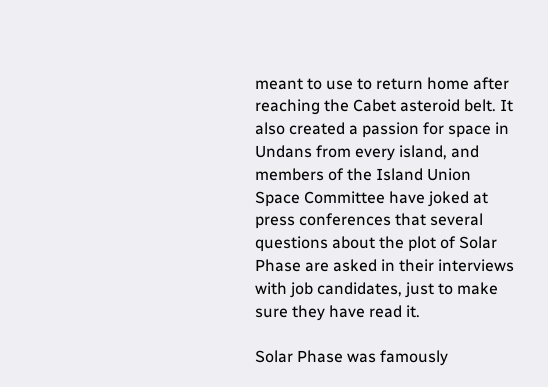meant to use to return home after reaching the Cabet asteroid belt. It also created a passion for space in Undans from every island, and members of the Island Union Space Committee have joked at press conferences that several questions about the plot of Solar Phase are asked in their interviews with job candidates, just to make sure they have read it.

Solar Phase was famously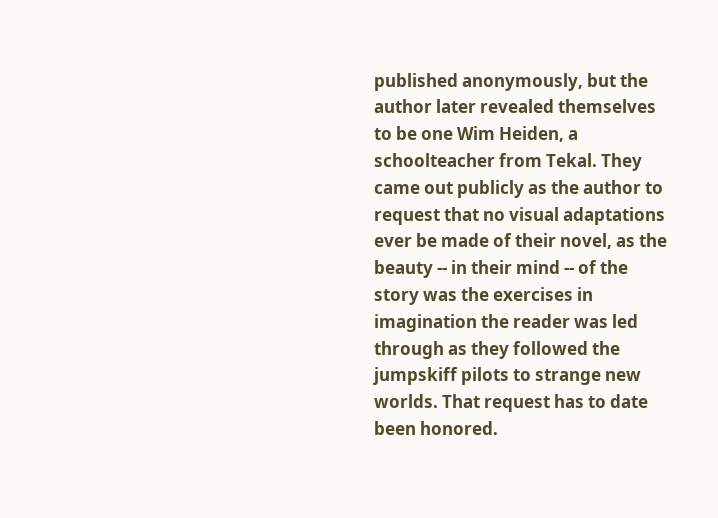published anonymously, but the author later revealed themselves to be one Wim Heiden, a schoolteacher from Tekal. They came out publicly as the author to request that no visual adaptations ever be made of their novel, as the beauty -- in their mind -- of the story was the exercises in imagination the reader was led through as they followed the jumpskiff pilots to strange new worlds. That request has to date been honored.